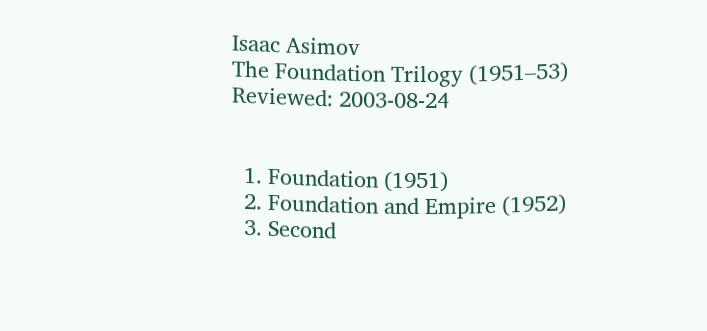Isaac Asimov
The Foundation Trilogy (1951–53)
Reviewed: 2003-08-24


  1. Foundation (1951)
  2. Foundation and Empire (1952)
  3. Second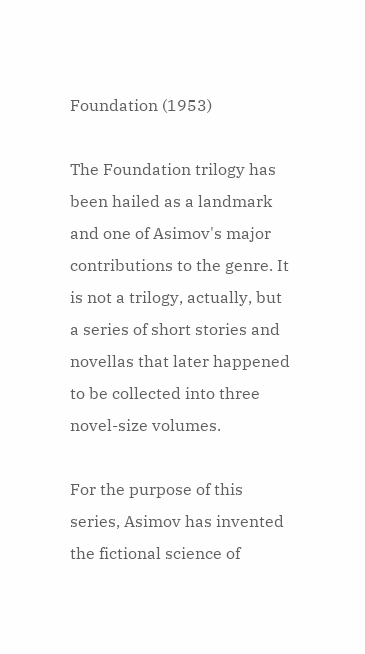Foundation (1953)

The Foundation trilogy has been hailed as a landmark and one of Asimov's major contributions to the genre. It is not a trilogy, actually, but a series of short stories and novellas that later happened to be collected into three novel-size volumes.

For the purpose of this series, Asimov has invented the fictional science of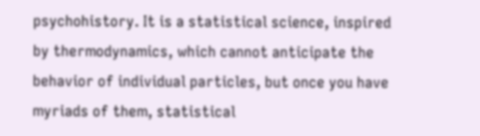psychohistory. It is a statistical science, inspired by thermodynamics, which cannot anticipate the behavior of individual particles, but once you have myriads of them, statistical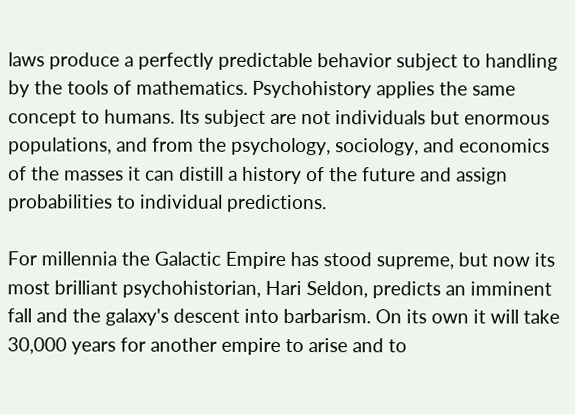laws produce a perfectly predictable behavior subject to handling by the tools of mathematics. Psychohistory applies the same concept to humans. Its subject are not individuals but enormous populations, and from the psychology, sociology, and economics of the masses it can distill a history of the future and assign probabilities to individual predictions.

For millennia the Galactic Empire has stood supreme, but now its most brilliant psychohistorian, Hari Seldon, predicts an imminent fall and the galaxy's descent into barbarism. On its own it will take 30,000 years for another empire to arise and to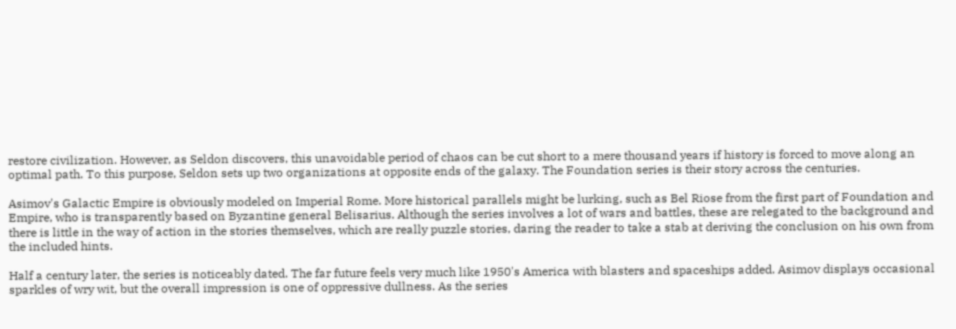restore civilization. However, as Seldon discovers, this unavoidable period of chaos can be cut short to a mere thousand years if history is forced to move along an optimal path. To this purpose, Seldon sets up two organizations at opposite ends of the galaxy. The Foundation series is their story across the centuries.

Asimov's Galactic Empire is obviously modeled on Imperial Rome. More historical parallels might be lurking, such as Bel Riose from the first part of Foundation and Empire, who is transparently based on Byzantine general Belisarius. Although the series involves a lot of wars and battles, these are relegated to the background and there is little in the way of action in the stories themselves, which are really puzzle stories, daring the reader to take a stab at deriving the conclusion on his own from the included hints.

Half a century later, the series is noticeably dated. The far future feels very much like 1950's America with blasters and spaceships added. Asimov displays occasional sparkles of wry wit, but the overall impression is one of oppressive dullness. As the series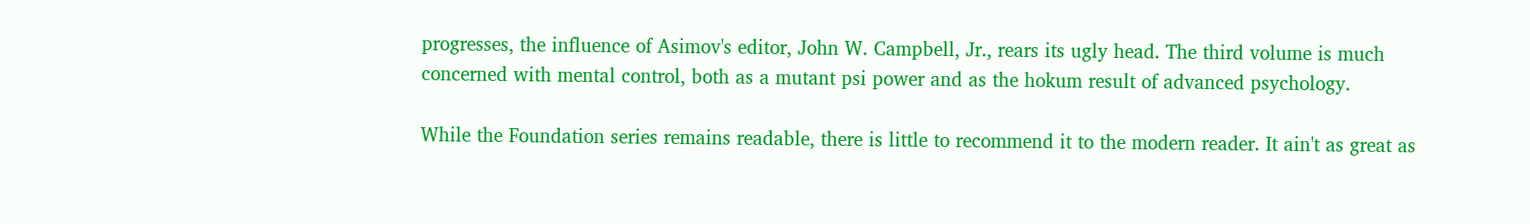progresses, the influence of Asimov's editor, John W. Campbell, Jr., rears its ugly head. The third volume is much concerned with mental control, both as a mutant psi power and as the hokum result of advanced psychology.

While the Foundation series remains readable, there is little to recommend it to the modern reader. It ain't as great as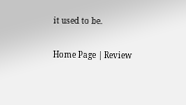it used to be.

Home Page | Review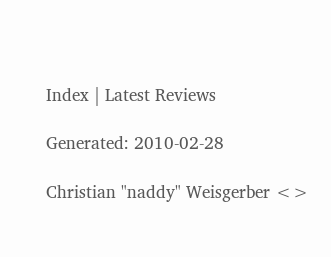Index | Latest Reviews

Generated: 2010-02-28

Christian "naddy" Weisgerber <>